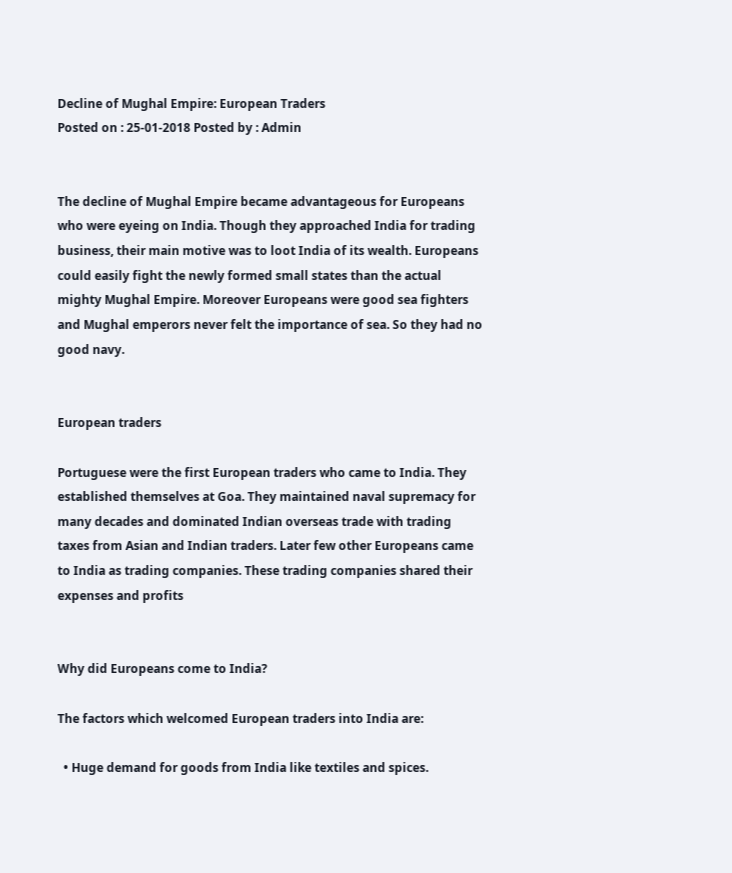Decline of Mughal Empire: European Traders
Posted on : 25-01-2018 Posted by : Admin


The decline of Mughal Empire became advantageous for Europeans who were eyeing on India. Though they approached India for trading business, their main motive was to loot India of its wealth. Europeans could easily fight the newly formed small states than the actual mighty Mughal Empire. Moreover Europeans were good sea fighters and Mughal emperors never felt the importance of sea. So they had no good navy.


European traders

Portuguese were the first European traders who came to India. They established themselves at Goa. They maintained naval supremacy for many decades and dominated Indian overseas trade with trading taxes from Asian and Indian traders. Later few other Europeans came to India as trading companies. These trading companies shared their expenses and profits


Why did Europeans come to India?

The factors which welcomed European traders into India are:

  • Huge demand for goods from India like textiles and spices.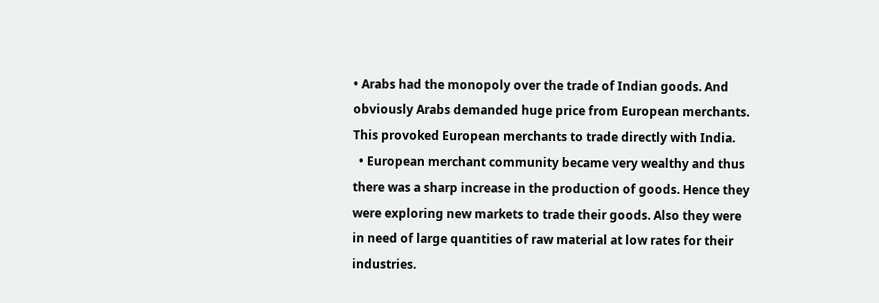• Arabs had the monopoly over the trade of Indian goods. And obviously Arabs demanded huge price from European merchants. This provoked European merchants to trade directly with India.
  • European merchant community became very wealthy and thus there was a sharp increase in the production of goods. Hence they were exploring new markets to trade their goods. Also they were in need of large quantities of raw material at low rates for their industries.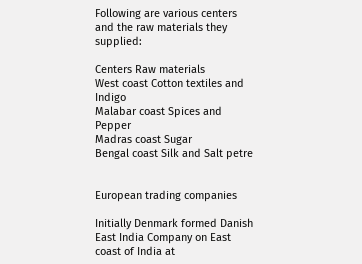Following are various centers and the raw materials they supplied:

Centers Raw materials
West coast Cotton textiles and Indigo
Malabar coast Spices and Pepper
Madras coast Sugar
Bengal coast Silk and Salt petre


European trading companies

Initially Denmark formed Danish East India Company on East coast of India at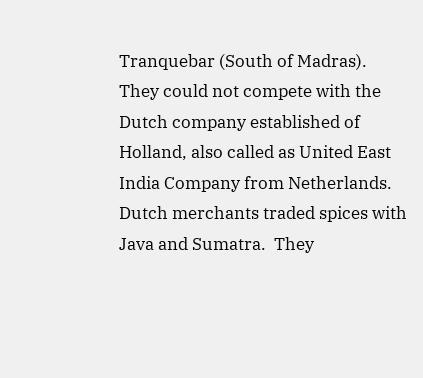Tranquebar (South of Madras). They could not compete with the Dutch company established of Holland, also called as United East India Company from Netherlands. Dutch merchants traded spices with Java and Sumatra.  They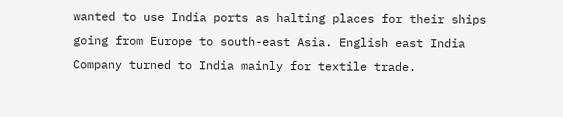wanted to use India ports as halting places for their ships going from Europe to south-east Asia. English east India Company turned to India mainly for textile trade.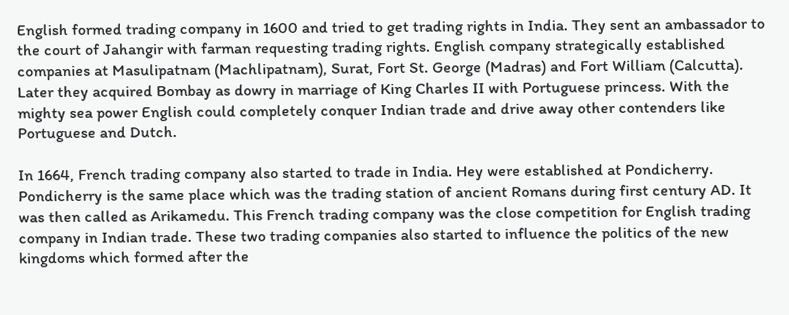English formed trading company in 1600 and tried to get trading rights in India. They sent an ambassador to the court of Jahangir with farman requesting trading rights. English company strategically established companies at Masulipatnam (Machlipatnam), Surat, Fort St. George (Madras) and Fort William (Calcutta). Later they acquired Bombay as dowry in marriage of King Charles II with Portuguese princess. With the mighty sea power English could completely conquer Indian trade and drive away other contenders like Portuguese and Dutch.

In 1664, French trading company also started to trade in India. Hey were established at Pondicherry. Pondicherry is the same place which was the trading station of ancient Romans during first century AD. It was then called as Arikamedu. This French trading company was the close competition for English trading company in Indian trade. These two trading companies also started to influence the politics of the new kingdoms which formed after the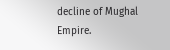decline of Mughal Empire.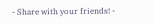- Share with your friends! -